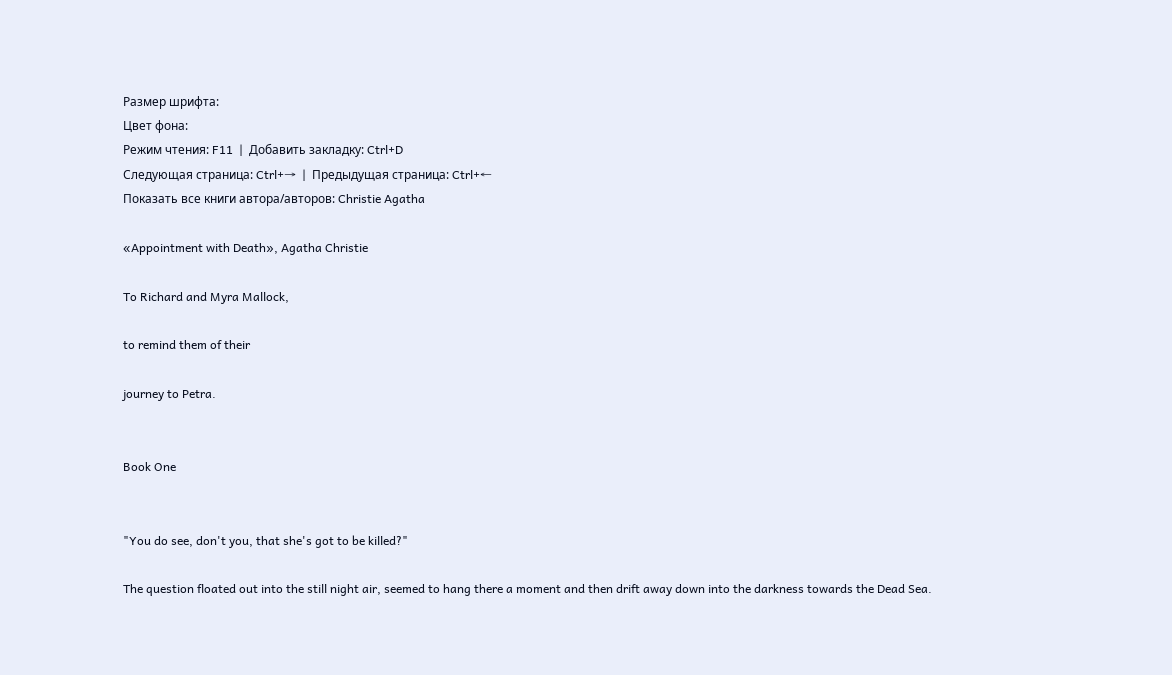Размер шрифта:
Цвет фона:
Режим чтения: F11  |  Добавить закладку: Ctrl+D
Следующая страница: Ctrl+→  |  Предыдущая страница: Ctrl+←
Показать все книги автора/авторов: Christie Agatha

«Appointment with Death», Agatha Christie

To Richard and Myra Mallock,

to remind them of their

journey to Petra.


Book One


"You do see, don't you, that she's got to be killed?"

The question floated out into the still night air, seemed to hang there a moment and then drift away down into the darkness towards the Dead Sea.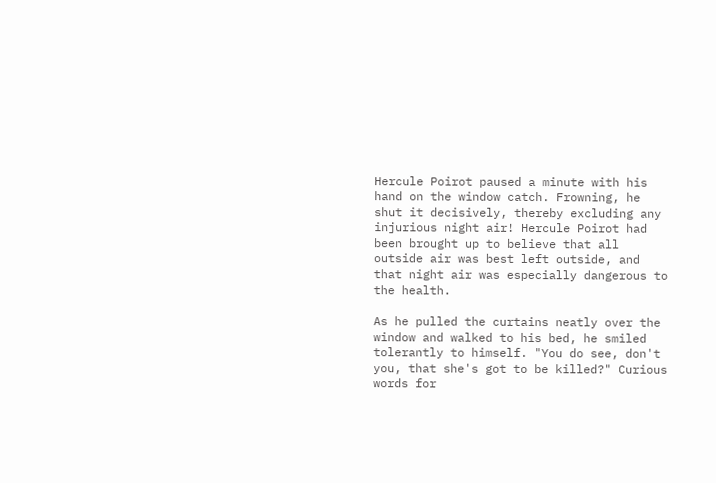Hercule Poirot paused a minute with his hand on the window catch. Frowning, he shut it decisively, thereby excluding any injurious night air! Hercule Poirot had been brought up to believe that all outside air was best left outside, and that night air was especially dangerous to the health.

As he pulled the curtains neatly over the window and walked to his bed, he smiled tolerantly to himself. "You do see, don't you, that she's got to be killed?" Curious words for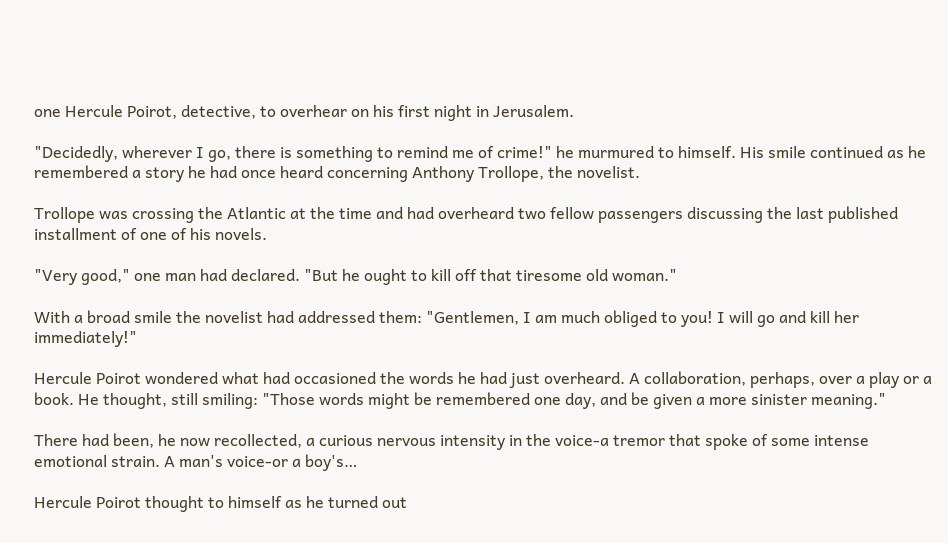one Hercule Poirot, detective, to overhear on his first night in Jerusalem.

"Decidedly, wherever I go, there is something to remind me of crime!" he murmured to himself. His smile continued as he remembered a story he had once heard concerning Anthony Trollope, the novelist.

Trollope was crossing the Atlantic at the time and had overheard two fellow passengers discussing the last published installment of one of his novels.

"Very good," one man had declared. "But he ought to kill off that tiresome old woman."

With a broad smile the novelist had addressed them: "Gentlemen, I am much obliged to you! I will go and kill her immediately!"

Hercule Poirot wondered what had occasioned the words he had just overheard. A collaboration, perhaps, over a play or a book. He thought, still smiling: "Those words might be remembered one day, and be given a more sinister meaning."

There had been, he now recollected, a curious nervous intensity in the voice-a tremor that spoke of some intense emotional strain. A man's voice-or a boy's…

Hercule Poirot thought to himself as he turned out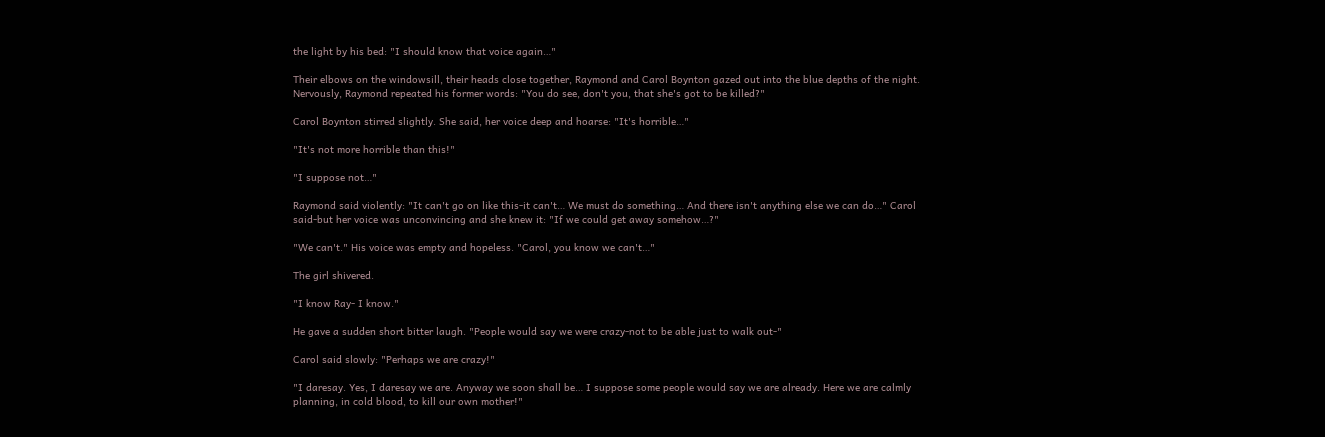the light by his bed: "I should know that voice again…"

Their elbows on the windowsill, their heads close together, Raymond and Carol Boynton gazed out into the blue depths of the night. Nervously, Raymond repeated his former words: "You do see, don't you, that she's got to be killed?"

Carol Boynton stirred slightly. She said, her voice deep and hoarse: "It's horrible…"

"It's not more horrible than this!"

"I suppose not…"

Raymond said violently: "It can't go on like this-it can't… We must do something… And there isn't anything else we can do…" Carol said-but her voice was unconvincing and she knew it: "If we could get away somehow…?"

"We can't." His voice was empty and hopeless. "Carol, you know we can't…"

The girl shivered.

"I know Ray- I know."

He gave a sudden short bitter laugh. "People would say we were crazy-not to be able just to walk out-"

Carol said slowly: "Perhaps we are crazy!"

"I daresay. Yes, I daresay we are. Anyway we soon shall be… I suppose some people would say we are already. Here we are calmly planning, in cold blood, to kill our own mother!"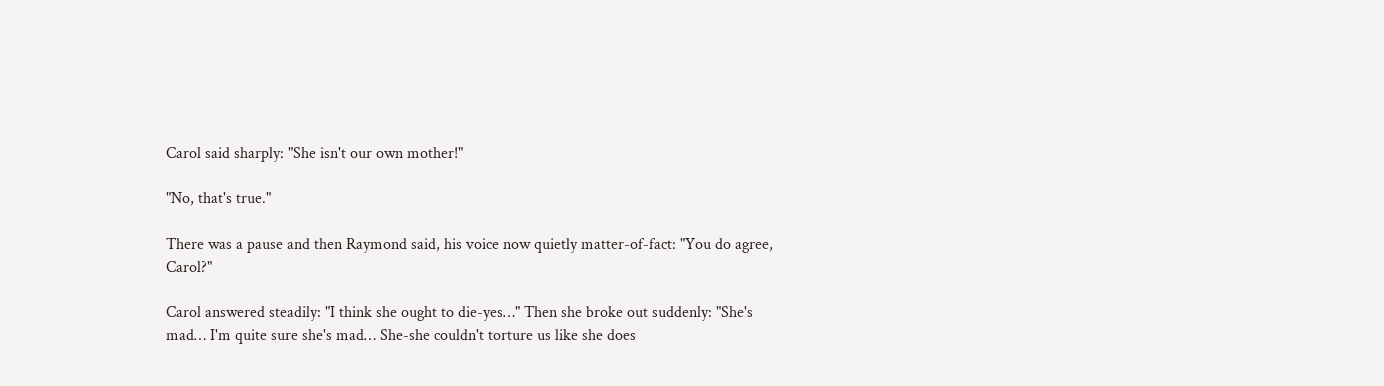Carol said sharply: "She isn't our own mother!"

"No, that's true."

There was a pause and then Raymond said, his voice now quietly matter-of-fact: "You do agree, Carol?"

Carol answered steadily: "I think she ought to die-yes…" Then she broke out suddenly: "She's mad… I'm quite sure she's mad… She-she couldn't torture us like she does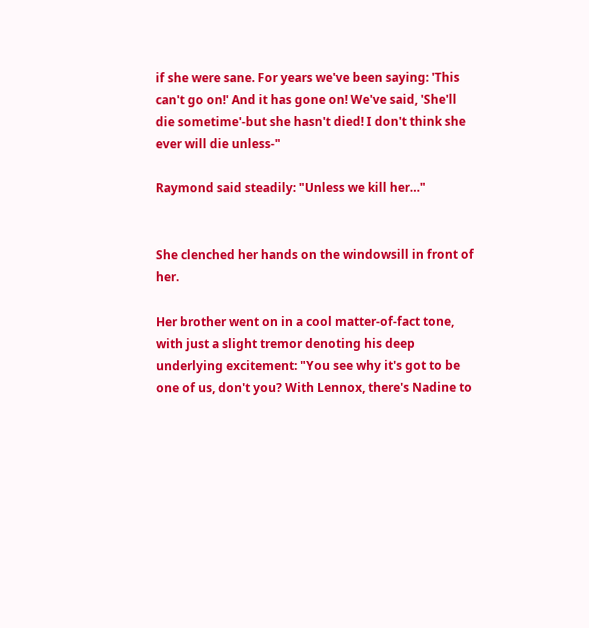if she were sane. For years we've been saying: 'This can't go on!' And it has gone on! We've said, 'She'll die sometime'-but she hasn't died! I don't think she ever will die unless-"

Raymond said steadily: "Unless we kill her…"


She clenched her hands on the windowsill in front of her.

Her brother went on in a cool matter-of-fact tone, with just a slight tremor denoting his deep underlying excitement: "You see why it's got to be one of us, don't you? With Lennox, there's Nadine to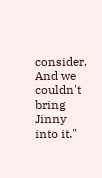consider. And we couldn't bring Jinny into it."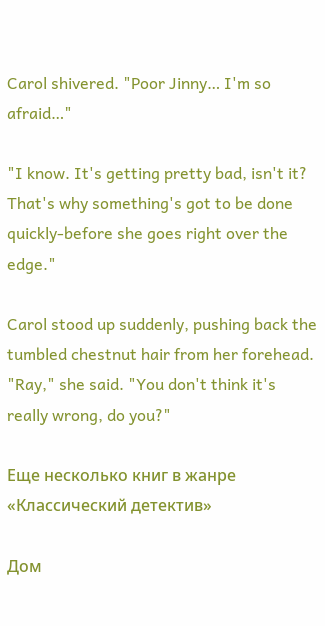Carol shivered. "Poor Jinny… I'm so afraid…"

"I know. It's getting pretty bad, isn't it? That's why something's got to be done quickly-before she goes right over the edge."

Carol stood up suddenly, pushing back the tumbled chestnut hair from her forehead. "Ray," she said. "You don't think it's really wrong, do you?"

Еще несколько книг в жанре «Классический детектив»

Дом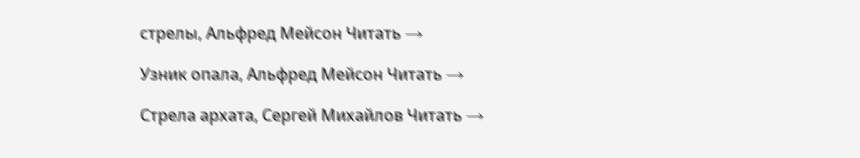стрелы, Альфред Мейсон Читать →

Узник опала, Альфред Мейсон Читать →

Стрела архата, Сергей Михайлов Читать →